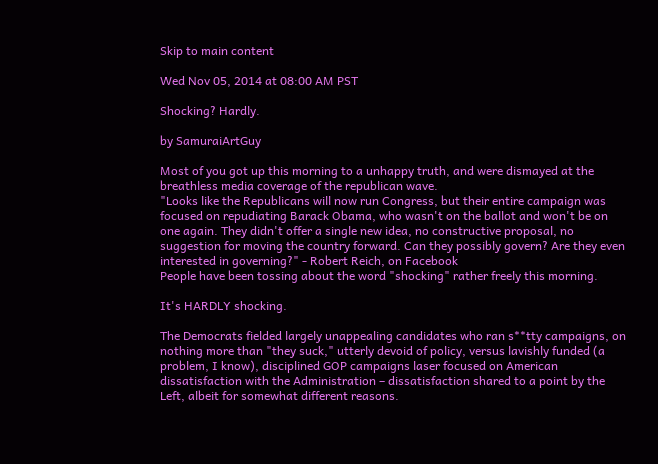Skip to main content

Wed Nov 05, 2014 at 08:00 AM PST

Shocking? Hardly.

by SamuraiArtGuy

Most of you got up this morning to a unhappy truth, and were dismayed at the breathless media coverage of the republican wave.
"Looks like the Republicans will now run Congress, but their entire campaign was focused on repudiating Barack Obama, who wasn't on the ballot and won't be on one again. They didn't offer a single new idea, no constructive proposal, no suggestion for moving the country forward. Can they possibly govern? Are they even interested in governing?" - Robert Reich, on Facebook
People have been tossing about the word "shocking" rather freely this morning.

It's HARDLY shocking.

The Democrats fielded largely unappealing candidates who ran s**tty campaigns, on nothing more than "they suck," utterly devoid of policy, versus lavishly funded (a problem, I know), disciplined GOP campaigns laser focused on American dissatisfaction with the Administration – dissatisfaction shared to a point by the Left, albeit for somewhat different reasons.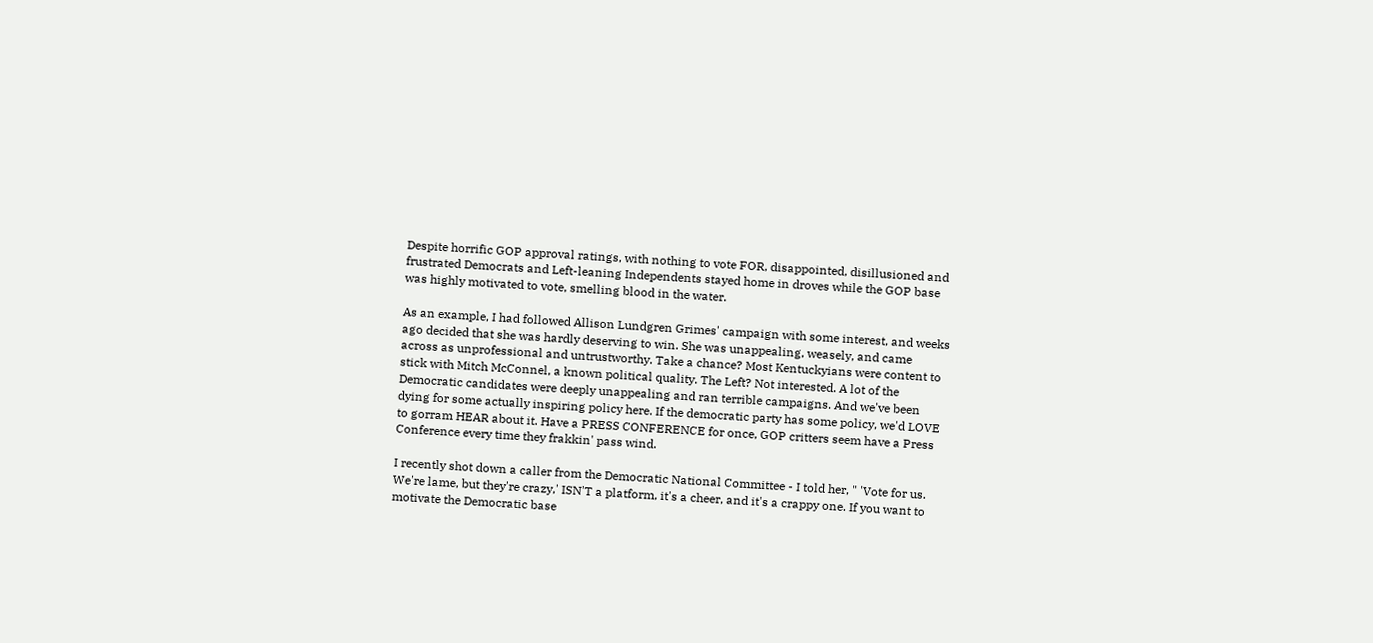Despite horrific GOP approval ratings, with nothing to vote FOR, disappointed, disillusioned and frustrated Democrats and Left-leaning Independents stayed home in droves while the GOP base was highly motivated to vote, smelling blood in the water.

As an example, I had followed Allison Lundgren Grimes' campaign with some interest, and weeks ago decided that she was hardly deserving to win. She was unappealing, weasely, and came across as unprofessional and untrustworthy. Take a chance? Most Kentuckyians were content to stick with Mitch McConnel, a known political quality. The Left? Not interested. A lot of the Democratic candidates were deeply unappealing and ran terrible campaigns. And we've been dying for some actually inspiring policy here. If the democratic party has some policy, we'd LOVE to gorram HEAR about it. Have a PRESS CONFERENCE for once, GOP critters seem have a Press Conference every time they frakkin' pass wind.

I recently shot down a caller from the Democratic National Committee - I told her, " 'Vote for us. We're lame, but they're crazy,' ISN'T a platform, it's a cheer, and it's a crappy one. If you want to motivate the Democratic base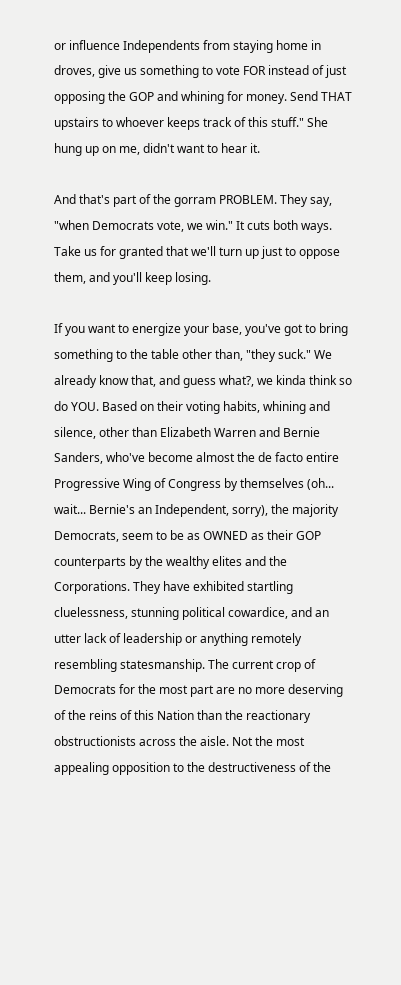or influence Independents from staying home in droves, give us something to vote FOR instead of just opposing the GOP and whining for money. Send THAT upstairs to whoever keeps track of this stuff." She hung up on me, didn't want to hear it.

And that's part of the gorram PROBLEM. They say, "when Democrats vote, we win." It cuts both ways. Take us for granted that we'll turn up just to oppose them, and you'll keep losing.

If you want to energize your base, you've got to bring something to the table other than, "they suck." We already know that, and guess what?, we kinda think so do YOU. Based on their voting habits, whining and silence, other than Elizabeth Warren and Bernie Sanders, who've become almost the de facto entire Progressive Wing of Congress by themselves (oh... wait... Bernie's an Independent, sorry), the majority Democrats, seem to be as OWNED as their GOP counterparts by the wealthy elites and the Corporations. They have exhibited startling cluelessness, stunning political cowardice, and an utter lack of leadership or anything remotely resembling statesmanship. The current crop of Democrats for the most part are no more deserving of the reins of this Nation than the reactionary obstructionists across the aisle. Not the most appealing opposition to the destructiveness of the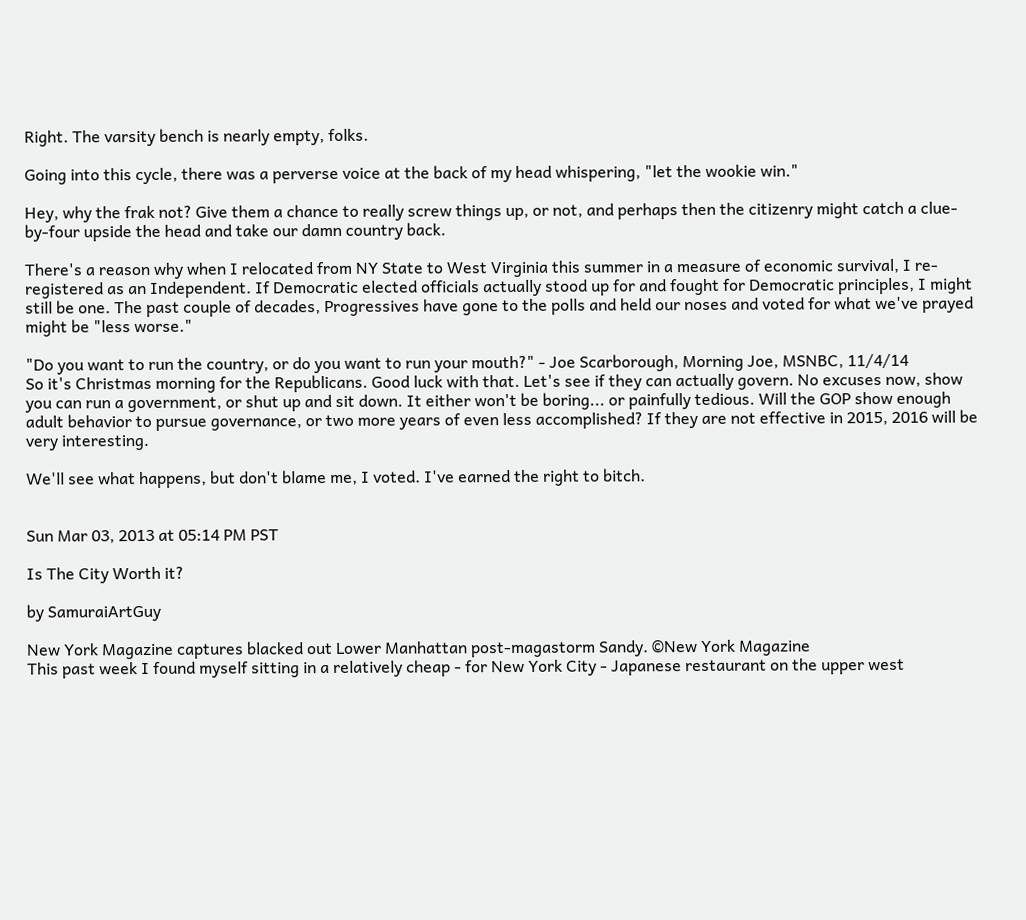Right. The varsity bench is nearly empty, folks.

Going into this cycle, there was a perverse voice at the back of my head whispering, "let the wookie win."

Hey, why the frak not? Give them a chance to really screw things up, or not, and perhaps then the citizenry might catch a clue-by-four upside the head and take our damn country back.

There's a reason why when I relocated from NY State to West Virginia this summer in a measure of economic survival, I re-registered as an Independent. If Democratic elected officials actually stood up for and fought for Democratic principles, I might still be one. The past couple of decades, Progressives have gone to the polls and held our noses and voted for what we've prayed might be "less worse."

"Do you want to run the country, or do you want to run your mouth?" - Joe Scarborough, Morning Joe, MSNBC, 11/4/14
So it's Christmas morning for the Republicans. Good luck with that. Let's see if they can actually govern. No excuses now, show you can run a government, or shut up and sit down. It either won't be boring... or painfully tedious. Will the GOP show enough adult behavior to pursue governance, or two more years of even less accomplished? If they are not effective in 2015, 2016 will be very interesting.

We'll see what happens, but don't blame me, I voted. I've earned the right to bitch.


Sun Mar 03, 2013 at 05:14 PM PST

Is The City Worth it?

by SamuraiArtGuy

New York Magazine captures blacked out Lower Manhattan post-magastorm Sandy. ©New York Magazine
This past week I found myself sitting in a relatively cheap - for New York City - Japanese restaurant on the upper west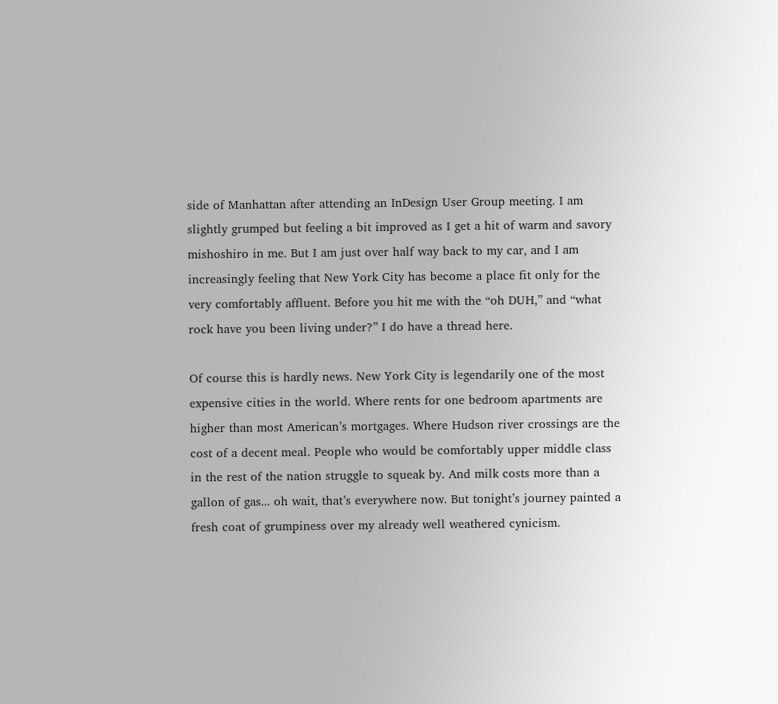side of Manhattan after attending an InDesign User Group meeting. I am slightly grumped but feeling a bit improved as I get a hit of warm and savory mishoshiro in me. But I am just over half way back to my car, and I am increasingly feeling that New York City has become a place fit only for the very comfortably affluent. Before you hit me with the “oh DUH,” and “what rock have you been living under?” I do have a thread here.

Of course this is hardly news. New York City is legendarily one of the most expensive cities in the world. Where rents for one bedroom apartments are higher than most American’s mortgages. Where Hudson river crossings are the cost of a decent meal. People who would be comfortably upper middle class in the rest of the nation struggle to squeak by. And milk costs more than a gallon of gas... oh wait, that’s everywhere now. But tonight’s journey painted a fresh coat of grumpiness over my already well weathered cynicism.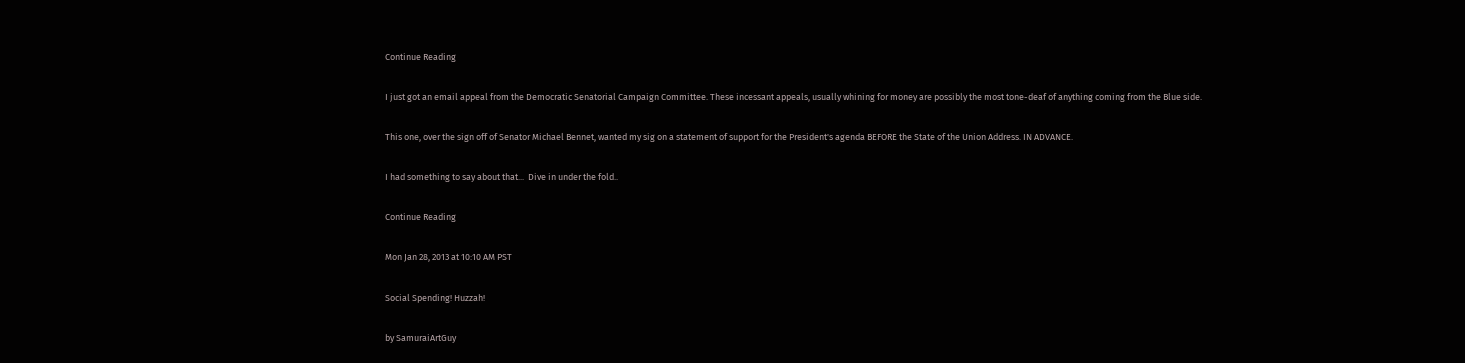Continue Reading

I just got an email appeal from the Democratic Senatorial Campaign Committee. These incessant appeals, usually whining for money are possibly the most tone-deaf of anything coming from the Blue side.

This one, over the sign off of Senator Michael Bennet, wanted my sig on a statement of support for the President's agenda BEFORE the State of the Union Address. IN ADVANCE.

I had something to say about that...  Dive in under the fold..

Continue Reading

Mon Jan 28, 2013 at 10:10 AM PST

Social Spending! Huzzah!

by SamuraiArtGuy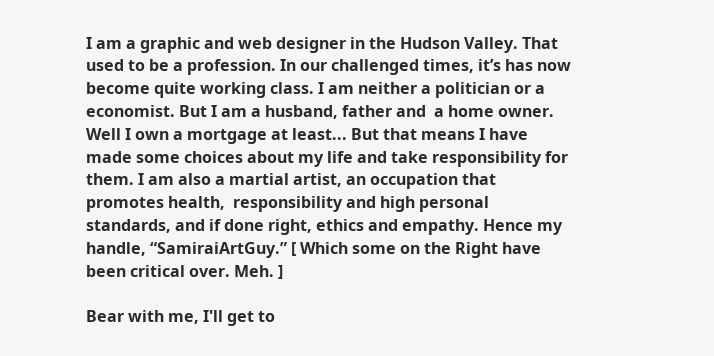I am a graphic and web designer in the Hudson Valley. That used to be a profession. In our challenged times, it’s has now become quite working class. I am neither a politician or a economist. But I am a husband, father and  a home owner. Well I own a mortgage at least... But that means I have made some choices about my life and take responsibility for them. I am also a martial artist, an occupation that promotes health,  responsibility and high personal standards, and if done right, ethics and empathy. Hence my handle, “SamiraiArtGuy.” [ Which some on the Right have been critical over. Meh. ]

Bear with me, I'll get to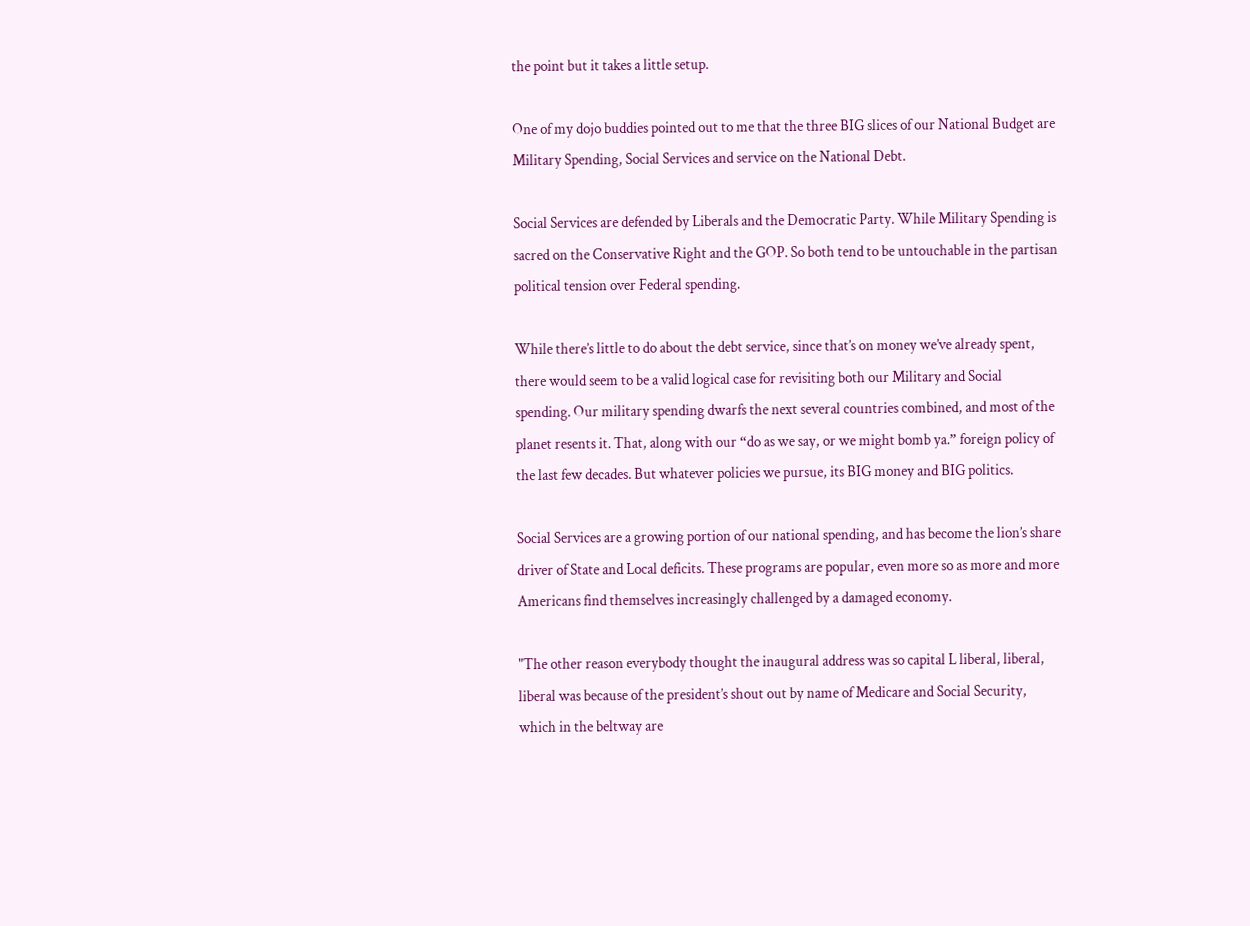the point but it takes a little setup.

One of my dojo buddies pointed out to me that the three BIG slices of our National Budget are Military Spending, Social Services and service on the National Debt.

Social Services are defended by Liberals and the Democratic Party. While Military Spending is sacred on the Conservative Right and the GOP. So both tend to be untouchable in the partisan political tension over Federal spending.

While there’s little to do about the debt service, since that’s on money we’ve already spent, there would seem to be a valid logical case for revisiting both our Military and Social spending. Our military spending dwarfs the next several countries combined, and most of the planet resents it. That, along with our “do as we say, or we might bomb ya.” foreign policy of the last few decades. But whatever policies we pursue, its BIG money and BIG politics.

Social Services are a growing portion of our national spending, and has become the lion’s share driver of State and Local deficits. These programs are popular, even more so as more and more Americans find themselves increasingly challenged by a damaged economy.

"The other reason everybody thought the inaugural address was so capital L liberal, liberal, liberal was because of the president’s shout out by name of Medicare and Social Security, which in the beltway are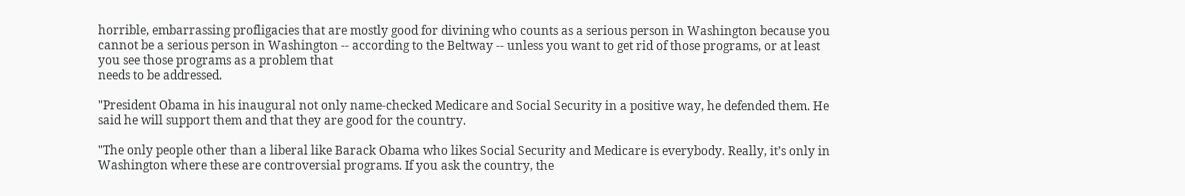horrible, embarrassing profligacies that are mostly good for divining who counts as a serious person in Washington because you cannot be a serious person in Washington -- according to the Beltway -- unless you want to get rid of those programs, or at least you see those programs as a problem that
needs to be addressed.

"President Obama in his inaugural not only name-checked Medicare and Social Security in a positive way, he defended them. He said he will support them and that they are good for the country.

"The only people other than a liberal like Barack Obama who likes Social Security and Medicare is everybody. Really, it’s only in Washington where these are controversial programs. If you ask the country, the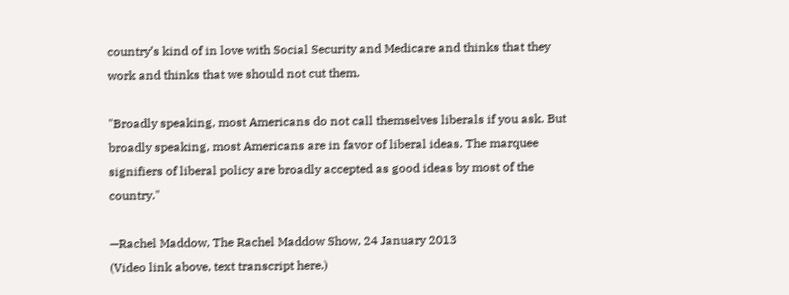country’s kind of in love with Social Security and Medicare and thinks that they work and thinks that we should not cut them.

"Broadly speaking, most Americans do not call themselves liberals if you ask. But broadly speaking, most Americans are in favor of liberal ideas. The marquee signifiers of liberal policy are broadly accepted as good ideas by most of the country."

—Rachel Maddow, The Rachel Maddow Show, 24 January 2013
(Video link above, text transcript here.)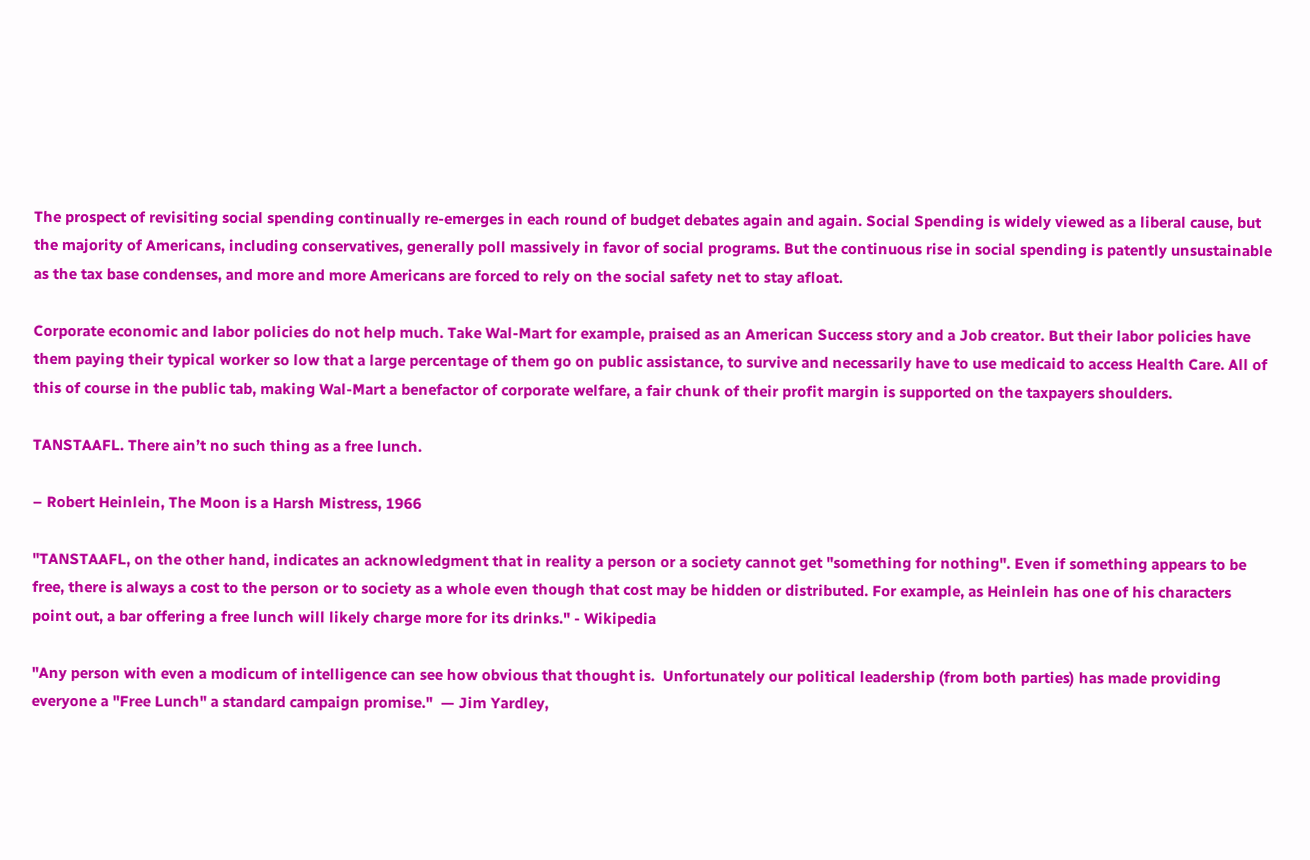The prospect of revisiting social spending continually re-emerges in each round of budget debates again and again. Social Spending is widely viewed as a liberal cause, but the majority of Americans, including conservatives, generally poll massively in favor of social programs. But the continuous rise in social spending is patently unsustainable as the tax base condenses, and more and more Americans are forced to rely on the social safety net to stay afloat.

Corporate economic and labor policies do not help much. Take Wal-Mart for example, praised as an American Success story and a Job creator. But their labor policies have them paying their typical worker so low that a large percentage of them go on public assistance, to survive and necessarily have to use medicaid to access Health Care. All of this of course in the public tab, making Wal-Mart a benefactor of corporate welfare, a fair chunk of their profit margin is supported on the taxpayers shoulders.

TANSTAAFL. There ain’t no such thing as a free lunch.

– Robert Heinlein, The Moon is a Harsh Mistress, 1966

"TANSTAAFL, on the other hand, indicates an acknowledgment that in reality a person or a society cannot get "something for nothing". Even if something appears to be free, there is always a cost to the person or to society as a whole even though that cost may be hidden or distributed. For example, as Heinlein has one of his characters point out, a bar offering a free lunch will likely charge more for its drinks." - Wikipedia

"Any person with even a modicum of intelligence can see how obvious that thought is.  Unfortunately our political leadership (from both parties) has made providing everyone a "Free Lunch" a standard campaign promise."  — Jim Yardley,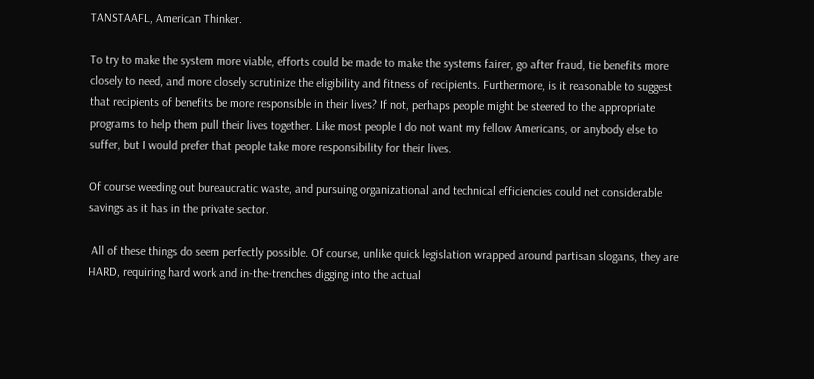TANSTAAFL, American Thinker.

To try to make the system more viable, efforts could be made to make the systems fairer, go after fraud, tie benefits more closely to need, and more closely scrutinize the eligibility and fitness of recipients. Furthermore, is it reasonable to suggest that recipients of benefits be more responsible in their lives? If not, perhaps people might be steered to the appropriate programs to help them pull their lives together. Like most people I do not want my fellow Americans, or anybody else to suffer, but I would prefer that people take more responsibility for their lives.

Of course weeding out bureaucratic waste, and pursuing organizational and technical efficiencies could net considerable savings as it has in the private sector.

 All of these things do seem perfectly possible. Of course, unlike quick legislation wrapped around partisan slogans, they are HARD, requiring hard work and in-the-trenches digging into the actual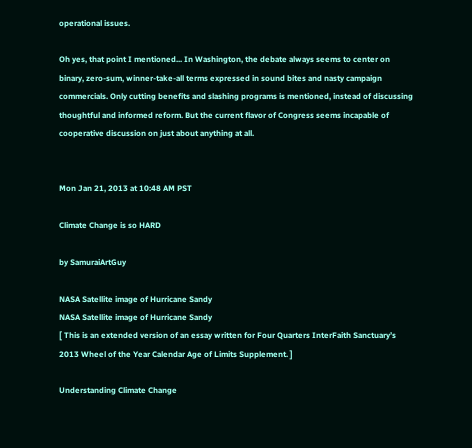operational issues.

Oh yes, that point I mentioned... In Washington, the debate always seems to center on binary, zero-sum, winner-take-all terms expressed in sound bites and nasty campaign commercials. Only cutting benefits and slashing programs is mentioned, instead of discussing thoughtful and informed reform. But the current flavor of Congress seems incapable of cooperative discussion on just about anything at all.


Mon Jan 21, 2013 at 10:48 AM PST

Climate Change is so HARD

by SamuraiArtGuy

NASA Satellite image of Hurricane Sandy
NASA Satellite image of Hurricane Sandy
[ This is an extended version of an essay written for Four Quarters InterFaith Sanctuary’s 2013 Wheel of the Year Calendar Age of Limits Supplement. ]

Understanding Climate Change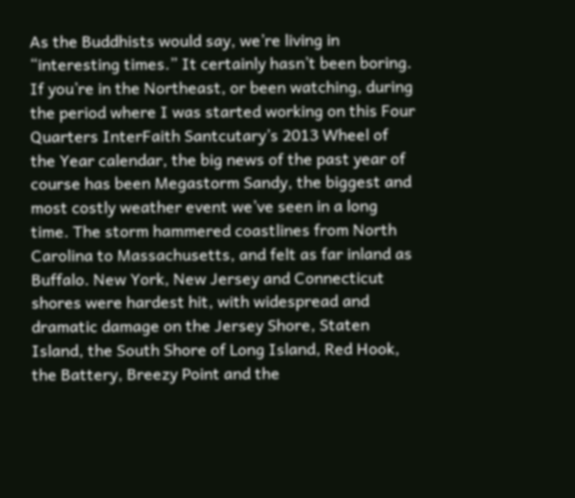As the Buddhists would say, we’re living in “interesting times.” It certainly hasn’t been boring. If you’re in the Northeast, or been watching, during the period where I was started working on this Four Quarters InterFaith Santcutary’s 2013 Wheel of the Year calendar, the big news of the past year of course has been Megastorm Sandy, the biggest and most costly weather event we’ve seen in a long time. The storm hammered coastlines from North Carolina to Massachusetts, and felt as far inland as Buffalo. New York, New Jersey and Connecticut shores were hardest hit, with widespread and dramatic damage on the Jersey Shore, Staten Island, the South Shore of Long Island, Red Hook, the Battery, Breezy Point and the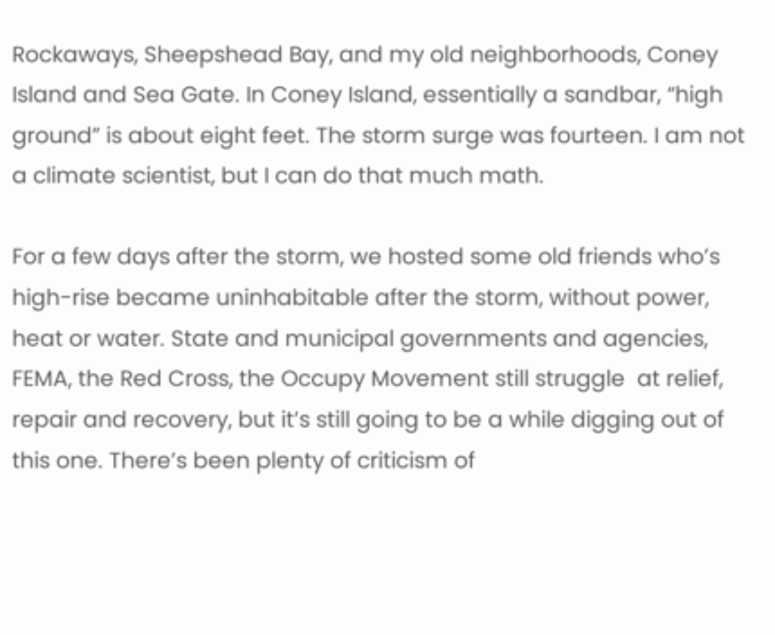Rockaways, Sheepshead Bay, and my old neighborhoods, Coney Island and Sea Gate. In Coney Island, essentially a sandbar, “high ground” is about eight feet. The storm surge was fourteen. I am not a climate scientist, but I can do that much math.

For a few days after the storm, we hosted some old friends who’s high-rise became uninhabitable after the storm, without power, heat or water. State and municipal governments and agencies, FEMA, the Red Cross, the Occupy Movement still struggle  at relief, repair and recovery, but it’s still going to be a while digging out of this one. There’s been plenty of criticism of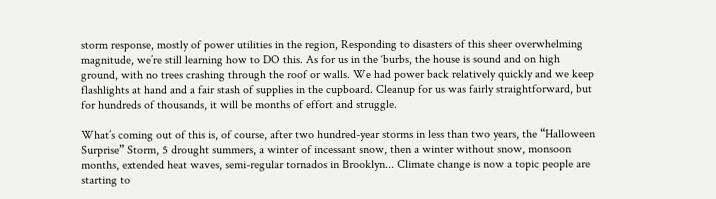storm response, mostly of power utilities in the region, Responding to disasters of this sheer overwhelming magnitude, we’re still learning how to DO this. As for us in the ‘burbs, the house is sound and on high ground, with no trees crashing through the roof or walls. We had power back relatively quickly and we keep flashlights at hand and a fair stash of supplies in the cupboard. Cleanup for us was fairly straightforward, but for hundreds of thousands, it will be months of effort and struggle.

What’s coming out of this is, of course, after two hundred-year storms in less than two years, the “Halloween Surprise” Storm, 5 drought summers, a winter of incessant snow, then a winter without snow, monsoon months, extended heat waves, semi-regular tornados in Brooklyn... Climate change is now a topic people are starting to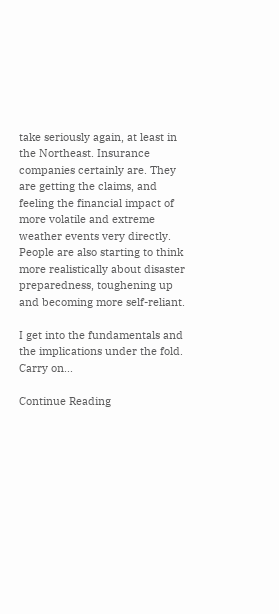take seriously again, at least in the Northeast. Insurance companies certainly are. They are getting the claims, and feeling the financial impact of more volatile and extreme weather events very directly. People are also starting to think more realistically about disaster preparedness, toughening up and becoming more self-reliant.

I get into the fundamentals and the implications under the fold. Carry on...

Continue Reading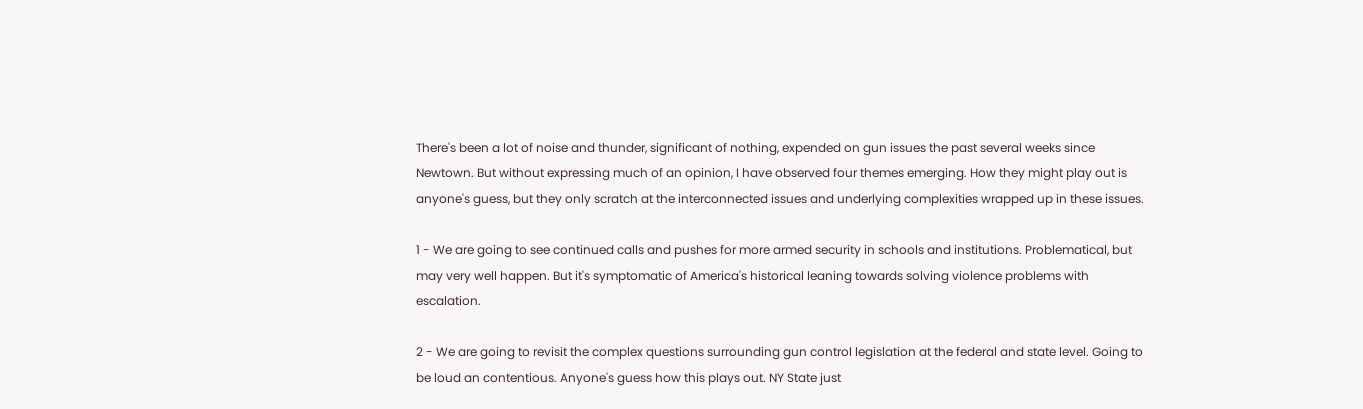There's been a lot of noise and thunder, significant of nothing, expended on gun issues the past several weeks since Newtown. But without expressing much of an opinion, I have observed four themes emerging. How they might play out is anyone's guess, but they only scratch at the interconnected issues and underlying complexities wrapped up in these issues.

1 - We are going to see continued calls and pushes for more armed security in schools and institutions. Problematical, but may very well happen. But it's symptomatic of America's historical leaning towards solving violence problems with escalation.

2 - We are going to revisit the complex questions surrounding gun control legislation at the federal and state level. Going to be loud an contentious. Anyone's guess how this plays out. NY State just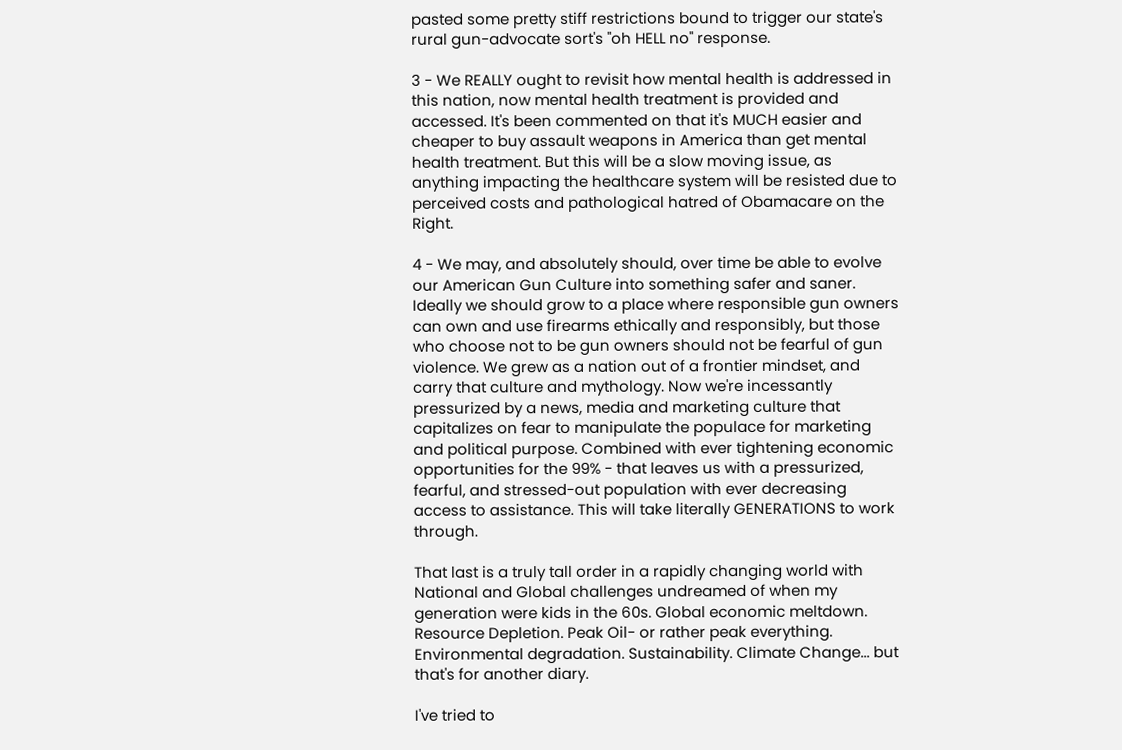pasted some pretty stiff restrictions bound to trigger our state's rural gun-advocate sort's "oh HELL no" response.

3 - We REALLY ought to revisit how mental health is addressed in this nation, now mental health treatment is provided and accessed. It's been commented on that it's MUCH easier and cheaper to buy assault weapons in America than get mental health treatment. But this will be a slow moving issue, as anything impacting the healthcare system will be resisted due to perceived costs and pathological hatred of Obamacare on the Right.

4 - We may, and absolutely should, over time be able to evolve our American Gun Culture into something safer and saner. Ideally we should grow to a place where responsible gun owners can own and use firearms ethically and responsibly, but those who choose not to be gun owners should not be fearful of gun violence. We grew as a nation out of a frontier mindset, and carry that culture and mythology. Now we're incessantly pressurized by a news, media and marketing culture that capitalizes on fear to manipulate the populace for marketing and political purpose. Combined with ever tightening economic opportunities for the 99% - that leaves us with a pressurized, fearful, and stressed-out population with ever decreasing access to assistance. This will take literally GENERATIONS to work through.

That last is a truly tall order in a rapidly changing world with National and Global challenges undreamed of when my generation were kids in the 60s. Global economic meltdown. Resource Depletion. Peak Oil- or rather peak everything. Environmental degradation. Sustainability. Climate Change... but that's for another diary.

I've tried to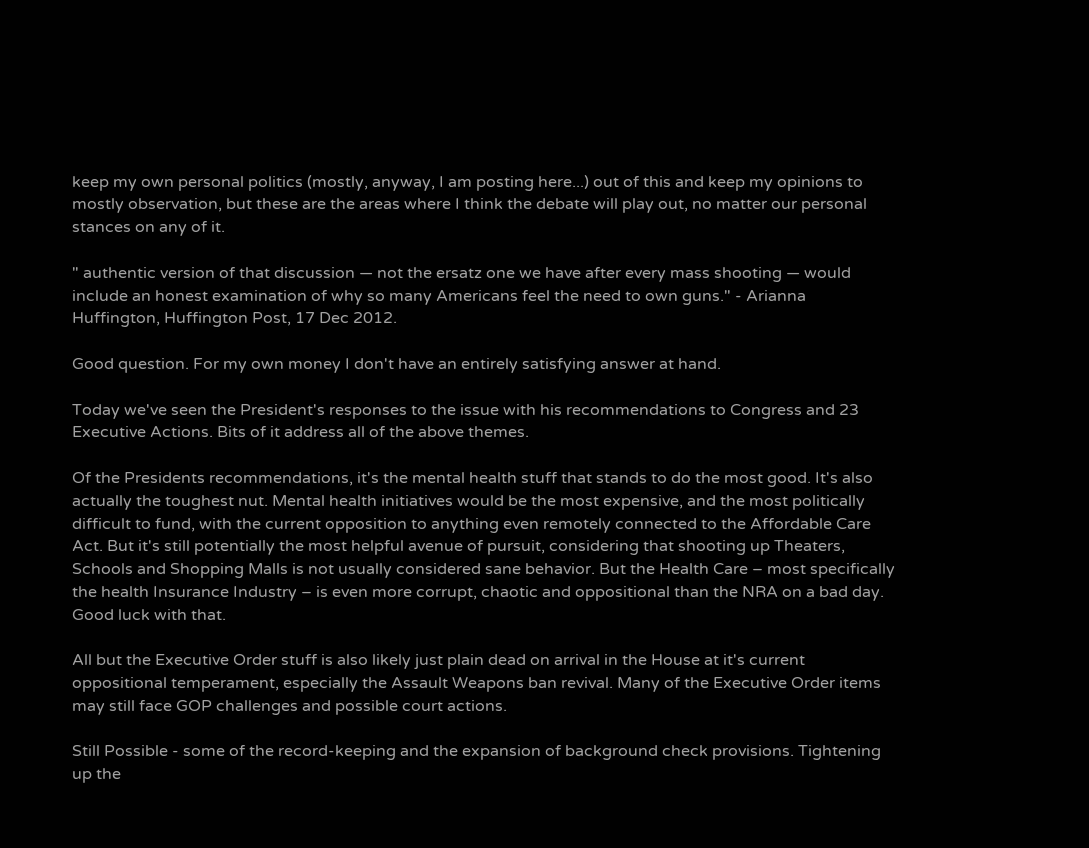keep my own personal politics (mostly, anyway, I am posting here...) out of this and keep my opinions to mostly observation, but these are the areas where I think the debate will play out, no matter our personal stances on any of it.

" authentic version of that discussion — not the ersatz one we have after every mass shooting — would include an honest examination of why so many Americans feel the need to own guns." - Arianna Huffington, Huffington Post, 17 Dec 2012.

Good question. For my own money I don't have an entirely satisfying answer at hand.

Today we've seen the President's responses to the issue with his recommendations to Congress and 23 Executive Actions. Bits of it address all of the above themes.

Of the Presidents recommendations, it's the mental health stuff that stands to do the most good. It's also actually the toughest nut. Mental health initiatives would be the most expensive, and the most politically difficult to fund, with the current opposition to anything even remotely connected to the Affordable Care Act. But it's still potentially the most helpful avenue of pursuit, considering that shooting up Theaters, Schools and Shopping Malls is not usually considered sane behavior. But the Health Care – most specifically the health Insurance Industry – is even more corrupt, chaotic and oppositional than the NRA on a bad day. Good luck with that.

All but the Executive Order stuff is also likely just plain dead on arrival in the House at it's current oppositional temperament, especially the Assault Weapons ban revival. Many of the Executive Order items may still face GOP challenges and possible court actions.

Still Possible - some of the record-keeping and the expansion of background check provisions. Tightening up the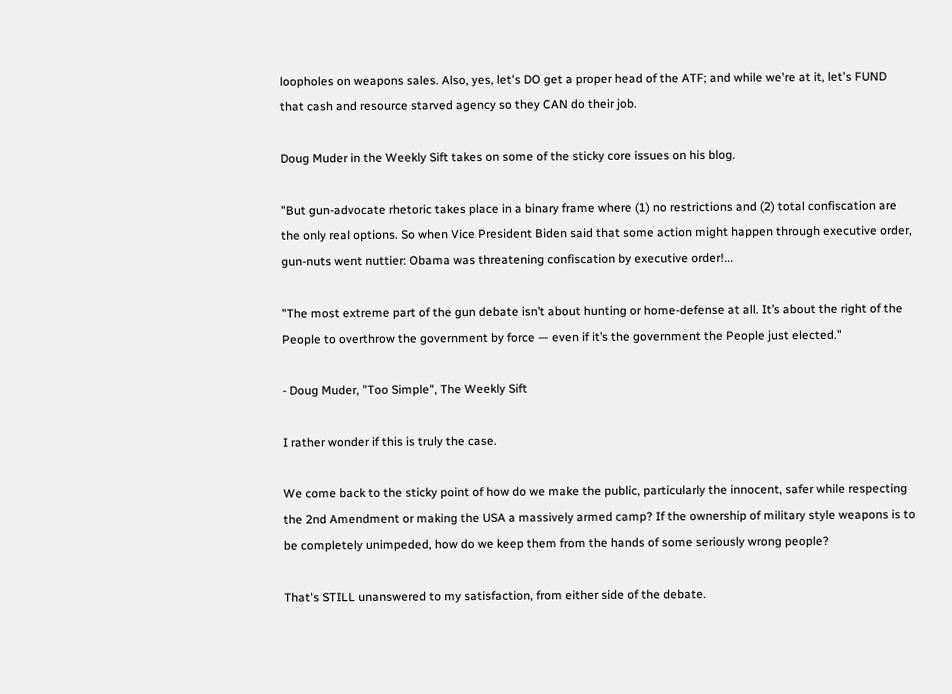loopholes on weapons sales. Also, yes, let's DO get a proper head of the ATF; and while we're at it, let's FUND that cash and resource starved agency so they CAN do their job.

Doug Muder in the Weekly Sift takes on some of the sticky core issues on his blog.

"But gun-advocate rhetoric takes place in a binary frame where (1) no restrictions and (2) total confiscation are the only real options. So when Vice President Biden said that some action might happen through executive order, gun-nuts went nuttier: Obama was threatening confiscation by executive order!...

"The most extreme part of the gun debate isn’t about hunting or home-defense at all. It’s about the right of the People to overthrow the government by force — even if it’s the government the People just elected."

- Doug Muder, "Too Simple", The Weekly Sift

I rather wonder if this is truly the case.

We come back to the sticky point of how do we make the public, particularly the innocent, safer while respecting the 2nd Amendment or making the USA a massively armed camp? If the ownership of military style weapons is to be completely unimpeded, how do we keep them from the hands of some seriously wrong people?

That's STILL unanswered to my satisfaction, from either side of the debate.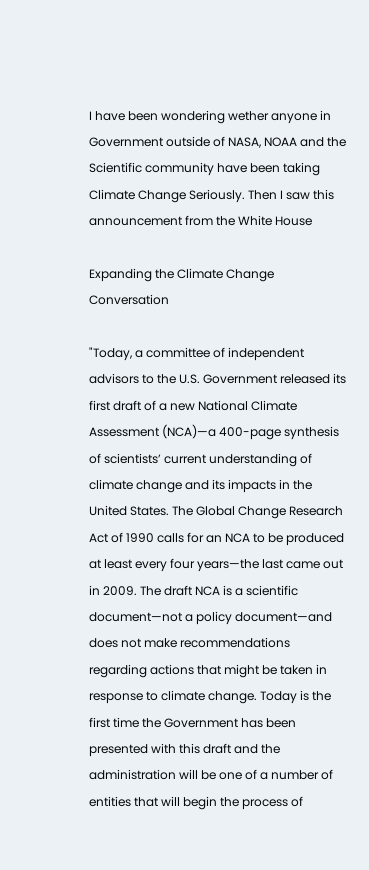I have been wondering wether anyone in Government outside of NASA, NOAA and the Scientific community have been taking Climate Change Seriously. Then I saw this announcement from the White House

Expanding the Climate Change Conversation

"Today, a committee of independent advisors to the U.S. Government released its first draft of a new National Climate Assessment (NCA)—a 400-page synthesis of scientists’ current understanding of climate change and its impacts in the United States. The Global Change Research Act of 1990 calls for an NCA to be produced at least every four years—the last came out in 2009. The draft NCA is a scientific document—not a policy document—and does not make recommendations regarding actions that might be taken in response to climate change. Today is the first time the Government has been presented with this draft and the administration will be one of a number of entities that will begin the process of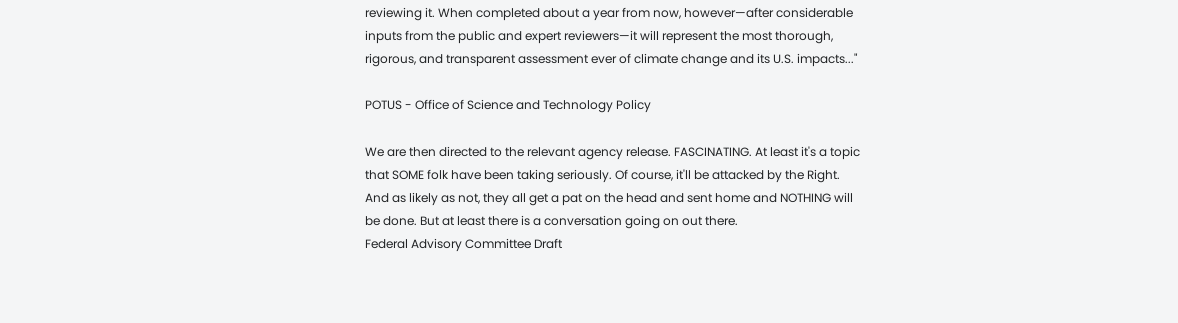reviewing it. When completed about a year from now, however—after considerable inputs from the public and expert reviewers—it will represent the most thorough, rigorous, and transparent assessment ever of climate change and its U.S. impacts..."

POTUS - Office of Science and Technology Policy

We are then directed to the relevant agency release. FASCINATING. At least it's a topic that SOME folk have been taking seriously. Of course, it'll be attacked by the Right. And as likely as not, they all get a pat on the head and sent home and NOTHING will be done. But at least there is a conversation going on out there.
Federal Advisory Committee Draft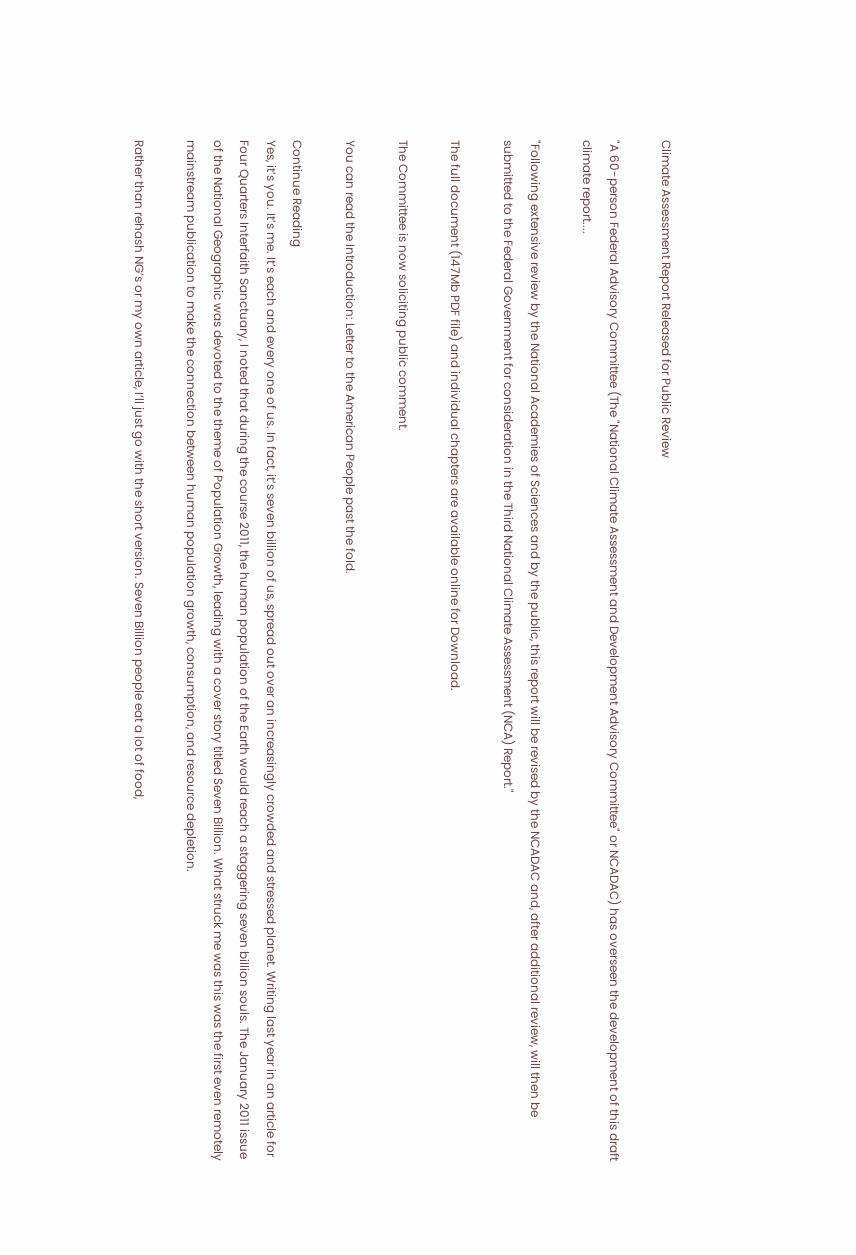Climate Assessment Report Released for Public Review

"A 60-person Federal Advisory Committee (The "National Climate Assessment and Development Advisory Committee" or NCADAC) has overseen the development of this draft climate report....

"Following extensive review by the National Academies of Sciences and by the public, this report will be revised by the NCADAC and, after additional review, will then be submitted to the Federal Government for consideration in the Third National Climate Assessment (NCA) Report."

The full document (147Mb PDF file) and individual chapters are available online for Download.

The Committee is now soliciting public comment.

You can read the Introduction: Letter to the American People past the fold.

Continue Reading
Yes, it’s you. It’s me. It’s each and every one of us. In fact, it’s seven billion of us, spread out over an increasingly crowded and stressed planet. Writing last year in an article for Four Quarters Interfaith Sanctuary, I noted that during the course 2011, the human population of the Earth would reach a staggering seven billion souls. The January 2011 issue of the National Geographic was devoted to the theme of Population Growth, leading with a cover story titled Seven Billion. What struck me was this was the first even remotely mainstream publication to make the connection between human population growth, consumption, and resource depletion.

Rather than rehash NG’s or my own article, I’ll just go with the short version. Seven Billion people eat a lot of food,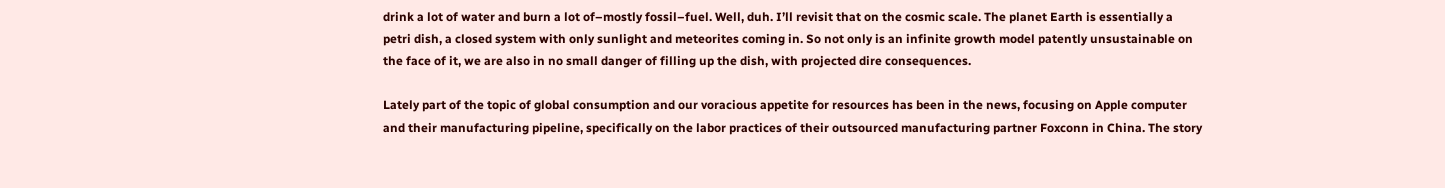drink a lot of water and burn a lot of–mostly fossil–fuel. Well, duh. I’ll revisit that on the cosmic scale. The planet Earth is essentially a petri dish, a closed system with only sunlight and meteorites coming in. So not only is an infinite growth model patently unsustainable on the face of it, we are also in no small danger of filling up the dish, with projected dire consequences.

Lately part of the topic of global consumption and our voracious appetite for resources has been in the news, focusing on Apple computer and their manufacturing pipeline, specifically on the labor practices of their outsourced manufacturing partner Foxconn in China. The story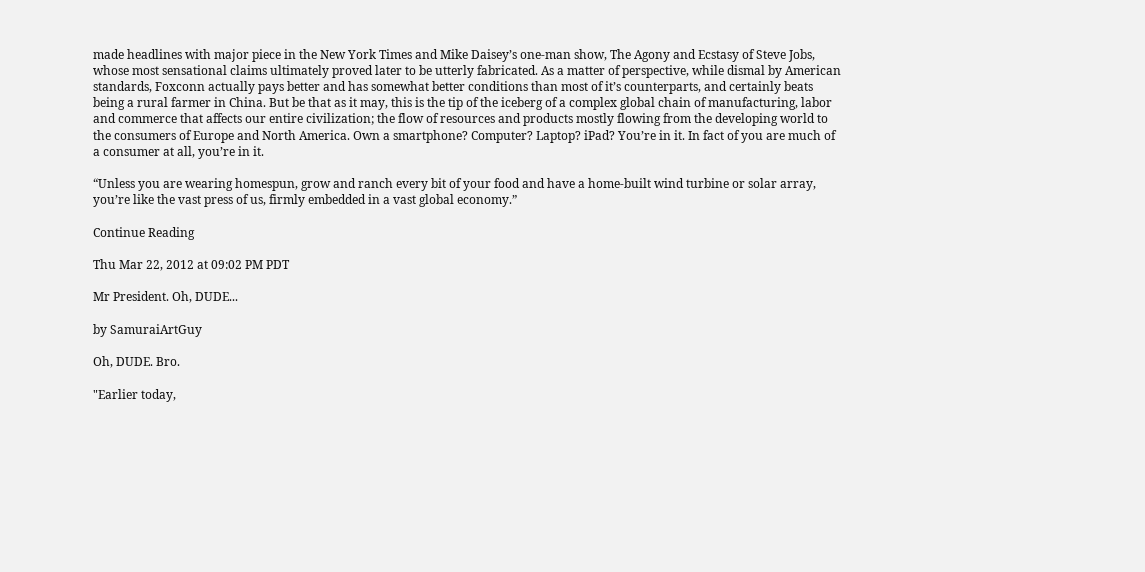made headlines with major piece in the New York Times and Mike Daisey’s one-man show, The Agony and Ecstasy of Steve Jobs, whose most sensational claims ultimately proved later to be utterly fabricated. As a matter of perspective, while dismal by American standards, Foxconn actually pays better and has somewhat better conditions than most of it’s counterparts, and certainly beats being a rural farmer in China. But be that as it may, this is the tip of the iceberg of a complex global chain of manufacturing, labor and commerce that affects our entire civilization; the flow of resources and products mostly flowing from the developing world to the consumers of Europe and North America. Own a smartphone? Computer? Laptop? iPad? You’re in it. In fact of you are much of a consumer at all, you’re in it.

“Unless you are wearing homespun, grow and ranch every bit of your food and have a home-built wind turbine or solar array, you’re like the vast press of us, firmly embedded in a vast global economy.”

Continue Reading

Thu Mar 22, 2012 at 09:02 PM PDT

Mr President. Oh, DUDE...

by SamuraiArtGuy

Oh, DUDE. Bro.

"Earlier today,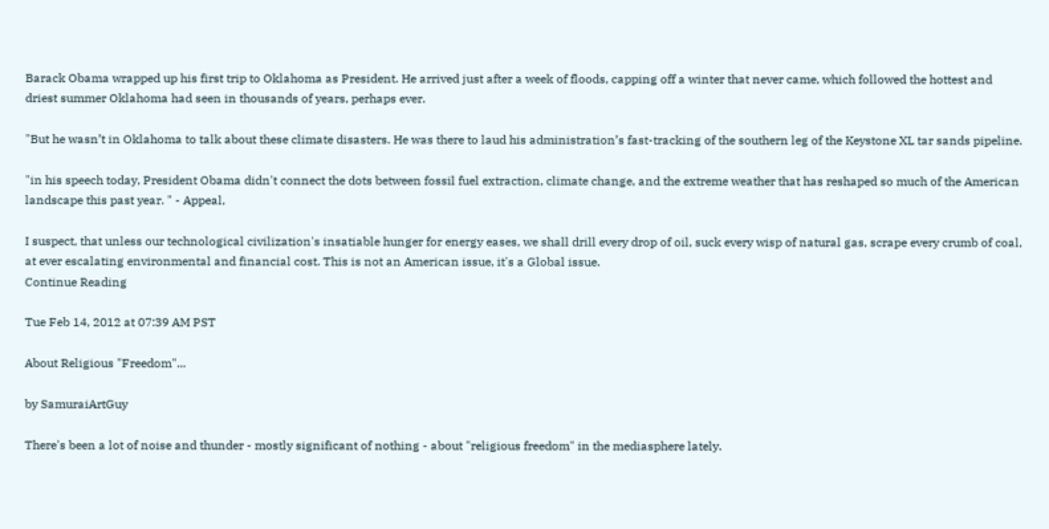Barack Obama wrapped up his first trip to Oklahoma as President. He arrived just after a week of floods, capping off a winter that never came, which followed the hottest and driest summer Oklahoma had seen in thousands of years, perhaps ever.

"But he wasn’t in Oklahoma to talk about these climate disasters. He was there to laud his administration’s fast-tracking of the southern leg of the Keystone XL tar sands pipeline.

"in his speech today, President Obama didn't connect the dots between fossil fuel extraction, climate change, and the extreme weather that has reshaped so much of the American landscape this past year. " - Appeal,

I suspect, that unless our technological civilization's insatiable hunger for energy eases, we shall drill every drop of oil, suck every wisp of natural gas, scrape every crumb of coal, at ever escalating environmental and financial cost. This is not an American issue, it's a Global issue.
Continue Reading

Tue Feb 14, 2012 at 07:39 AM PST

About Religious "Freedom"...

by SamuraiArtGuy

There's been a lot of noise and thunder - mostly significant of nothing - about "religious freedom" in the mediasphere lately.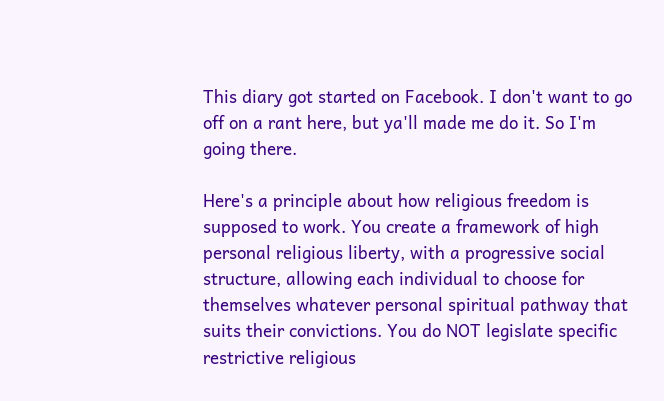This diary got started on Facebook. I don't want to go off on a rant here, but ya'll made me do it. So I'm going there.

Here's a principle about how religious freedom is supposed to work. You create a framework of high personal religious liberty, with a progressive social structure, allowing each individual to choose for themselves whatever personal spiritual pathway that suits their convictions. You do NOT legislate specific restrictive religious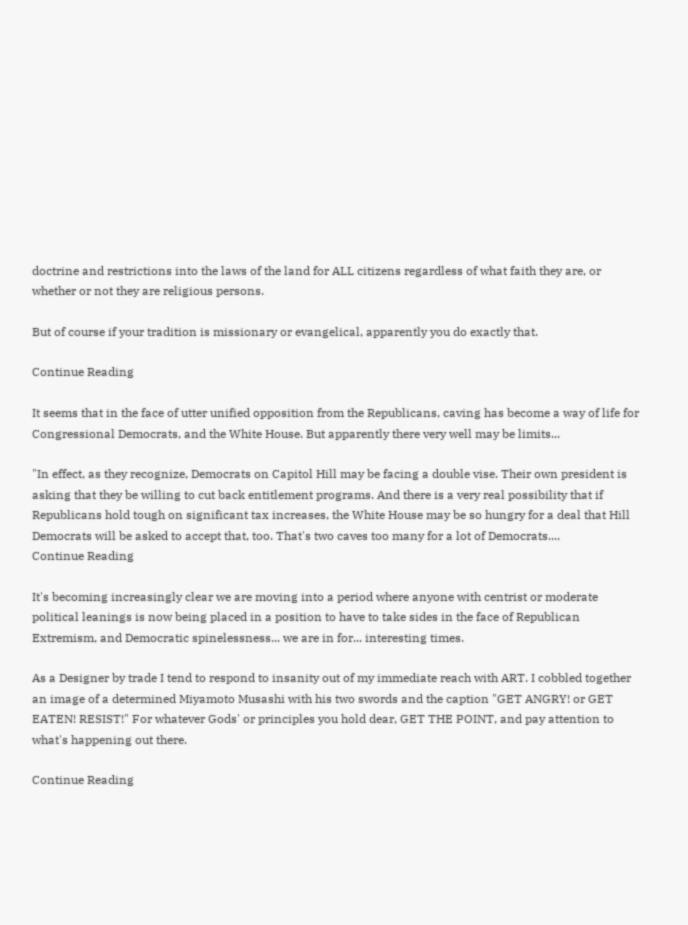doctrine and restrictions into the laws of the land for ALL citizens regardless of what faith they are, or whether or not they are religious persons.

But of course if your tradition is missionary or evangelical, apparently you do exactly that.

Continue Reading

It seems that in the face of utter unified opposition from the Republicans, caving has become a way of life for Congressional Democrats, and the White House. But apparently there very well may be limits...

"In effect, as they recognize, Democrats on Capitol Hill may be facing a double vise. Their own president is asking that they be willing to cut back entitlement programs. And there is a very real possibility that if Republicans hold tough on significant tax increases, the White House may be so hungry for a deal that Hill Democrats will be asked to accept that, too. That's two caves too many for a lot of Democrats....
Continue Reading

It's becoming increasingly clear we are moving into a period where anyone with centrist or moderate political leanings is now being placed in a position to have to take sides in the face of Republican Extremism, and Democratic spinelessness... we are in for... interesting times.

As a Designer by trade I tend to respond to insanity out of my immediate reach with ART. I cobbled together an image of a determined Miyamoto Musashi with his two swords and the caption "GET ANGRY! or GET EATEN! RESIST!" For whatever Gods' or principles you hold dear, GET THE POINT, and pay attention to what's happening out there.

Continue Reading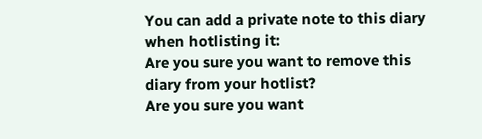You can add a private note to this diary when hotlisting it:
Are you sure you want to remove this diary from your hotlist?
Are you sure you want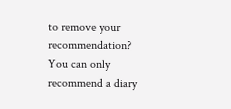to remove your recommendation? You can only recommend a diary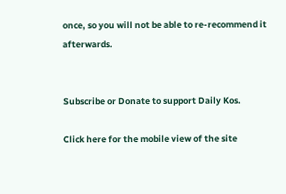once, so you will not be able to re-recommend it afterwards.


Subscribe or Donate to support Daily Kos.

Click here for the mobile view of the site